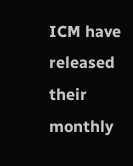ICM have released their monthly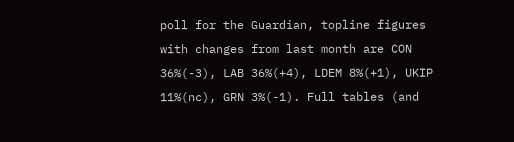poll for the Guardian, topline figures with changes from last month are CON 36%(-3), LAB 36%(+4), LDEM 8%(+1), UKIP 11%(nc), GRN 3%(-1). Full tables (and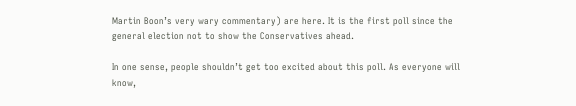Martin Boon’s very wary commentary) are here. It is the first poll since the general election not to show the Conservatives ahead.

In one sense, people shouldn’t get too excited about this poll. As everyone will know,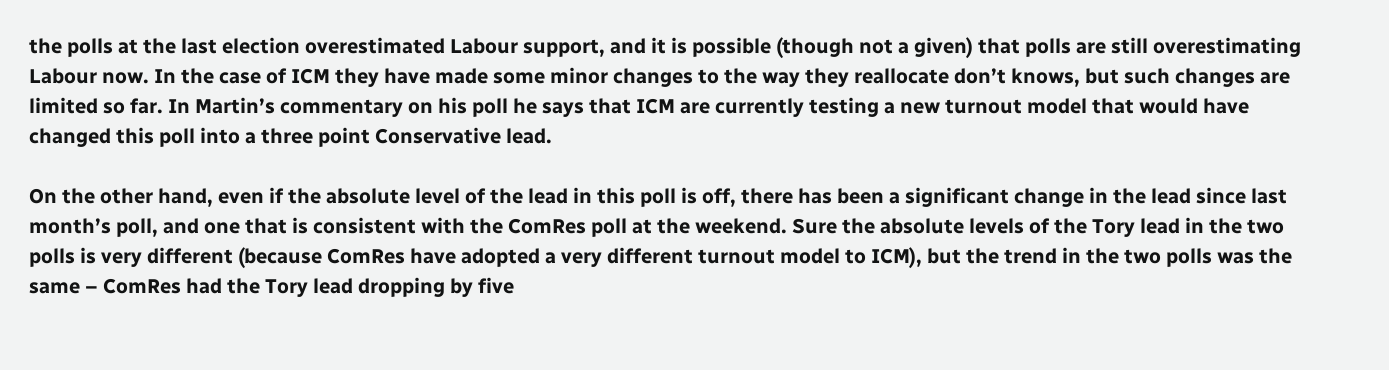the polls at the last election overestimated Labour support, and it is possible (though not a given) that polls are still overestimating Labour now. In the case of ICM they have made some minor changes to the way they reallocate don’t knows, but such changes are limited so far. In Martin’s commentary on his poll he says that ICM are currently testing a new turnout model that would have changed this poll into a three point Conservative lead.

On the other hand, even if the absolute level of the lead in this poll is off, there has been a significant change in the lead since last month’s poll, and one that is consistent with the ComRes poll at the weekend. Sure the absolute levels of the Tory lead in the two polls is very different (because ComRes have adopted a very different turnout model to ICM), but the trend in the two polls was the same – ComRes had the Tory lead dropping by five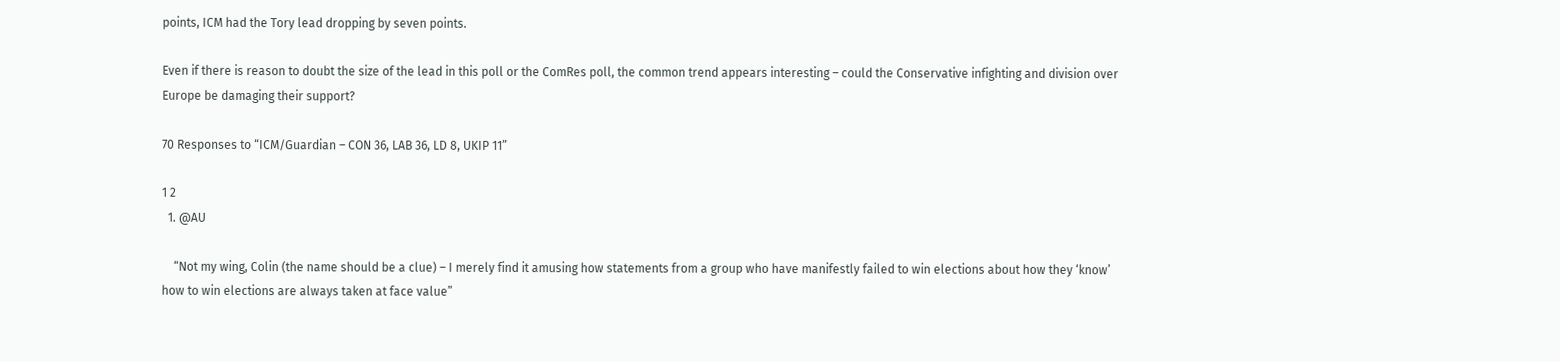points, ICM had the Tory lead dropping by seven points.

Even if there is reason to doubt the size of the lead in this poll or the ComRes poll, the common trend appears interesting – could the Conservative infighting and division over Europe be damaging their support?

70 Responses to “ICM/Guardian – CON 36, LAB 36, LD 8, UKIP 11”

1 2
  1. @AU

    “Not my wing, Colin (the name should be a clue) – I merely find it amusing how statements from a group who have manifestly failed to win elections about how they ‘know’ how to win elections are always taken at face value”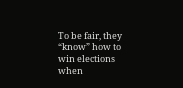To be fair, they “know” how to win elections when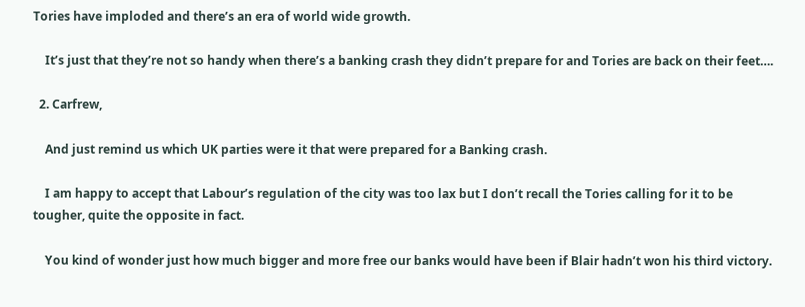Tories have imploded and there’s an era of world wide growth.

    It’s just that they’re not so handy when there’s a banking crash they didn’t prepare for and Tories are back on their feet….

  2. Carfrew,

    And just remind us which UK parties were it that were prepared for a Banking crash.

    I am happy to accept that Labour’s regulation of the city was too lax but I don’t recall the Tories calling for it to be tougher, quite the opposite in fact.

    You kind of wonder just how much bigger and more free our banks would have been if Blair hadn’t won his third victory.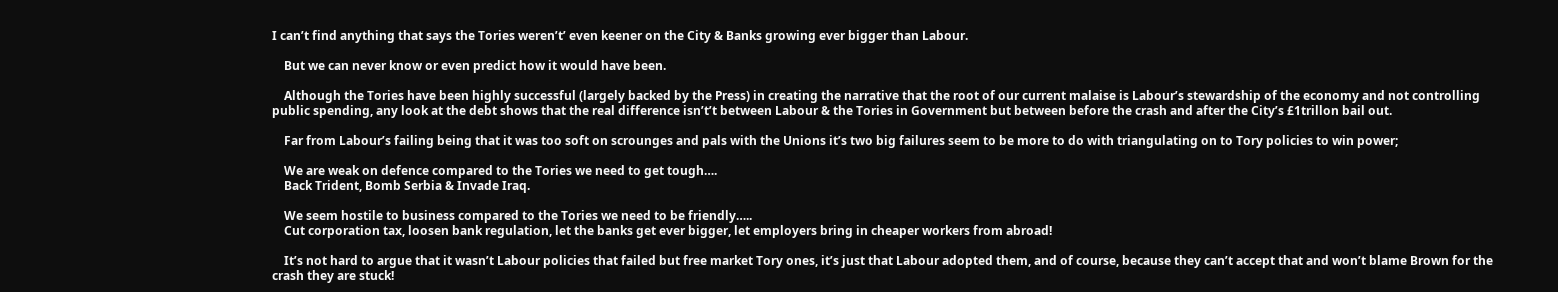I can’t find anything that says the Tories weren’t’ even keener on the City & Banks growing ever bigger than Labour.

    But we can never know or even predict how it would have been.

    Although the Tories have been highly successful (largely backed by the Press) in creating the narrative that the root of our current malaise is Labour’s stewardship of the economy and not controlling public spending, any look at the debt shows that the real difference isn’t’t between Labour & the Tories in Government but between before the crash and after the City’s £1trillon bail out.

    Far from Labour’s failing being that it was too soft on scrounges and pals with the Unions it’s two big failures seem to be more to do with triangulating on to Tory policies to win power;

    We are weak on defence compared to the Tories we need to get tough….
    Back Trident, Bomb Serbia & Invade Iraq.

    We seem hostile to business compared to the Tories we need to be friendly…..
    Cut corporation tax, loosen bank regulation, let the banks get ever bigger, let employers bring in cheaper workers from abroad!

    It’s not hard to argue that it wasn’t Labour policies that failed but free market Tory ones, it’s just that Labour adopted them, and of course, because they can’t accept that and won’t blame Brown for the crash they are stuck!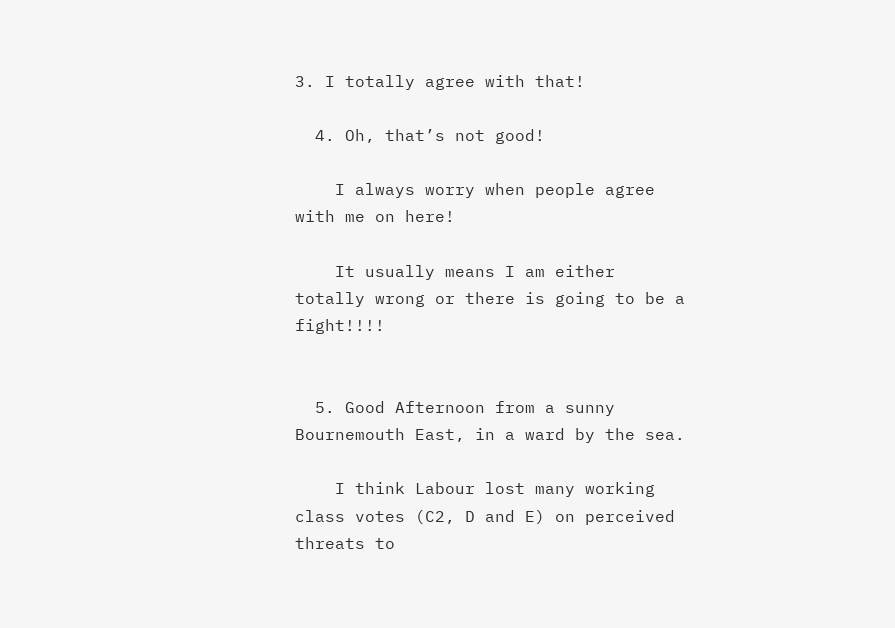3. I totally agree with that!

  4. Oh, that’s not good!

    I always worry when people agree with me on here!

    It usually means I am either totally wrong or there is going to be a fight!!!!


  5. Good Afternoon from a sunny Bournemouth East, in a ward by the sea.

    I think Labour lost many working class votes (C2, D and E) on perceived threats to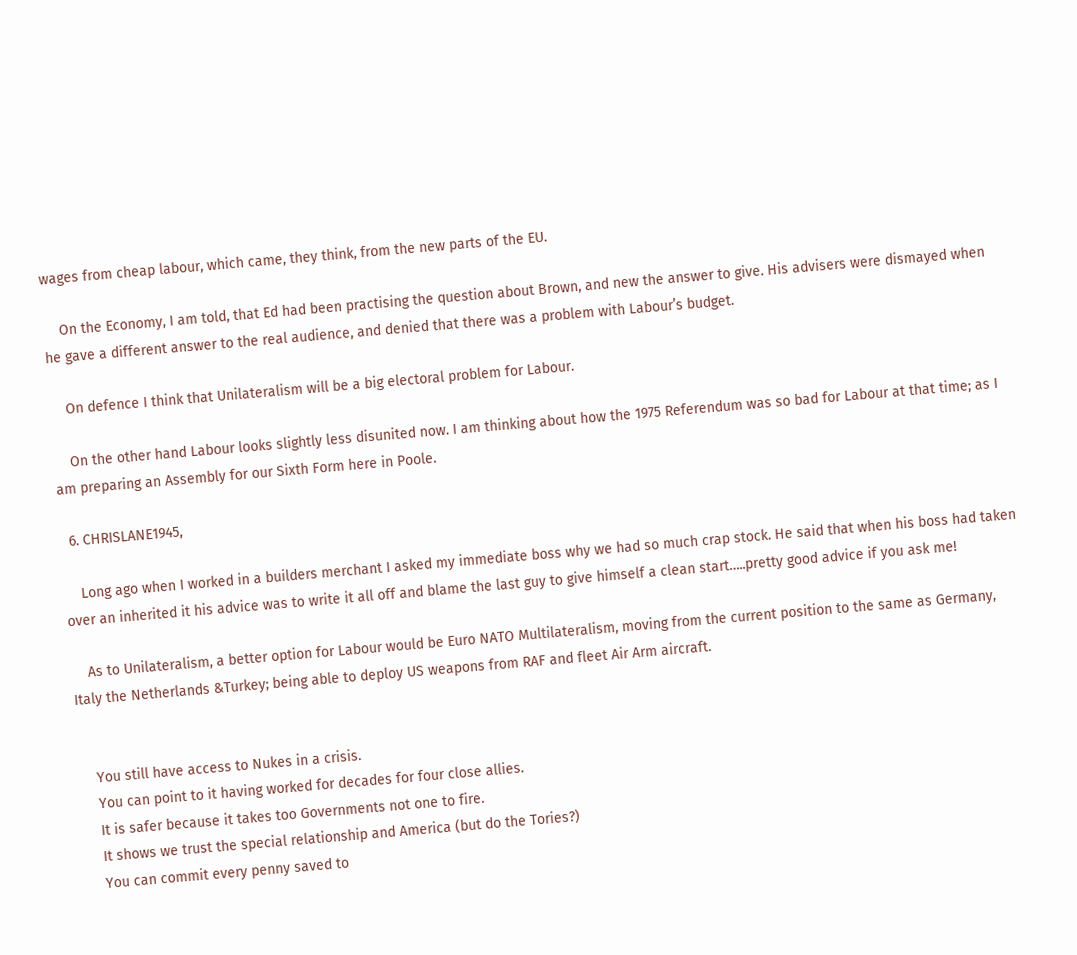wages from cheap labour, which came, they think, from the new parts of the EU.

    On the Economy, I am told, that Ed had been practising the question about Brown, and new the answer to give. His advisers were dismayed when he gave a different answer to the real audience, and denied that there was a problem with Labour’s budget.

    On defence I think that Unilateralism will be a big electoral problem for Labour.

    On the other hand Labour looks slightly less disunited now. I am thinking about how the 1975 Referendum was so bad for Labour at that time; as I am preparing an Assembly for our Sixth Form here in Poole.

  6. CHRISLANE1945,

    Long ago when I worked in a builders merchant I asked my immediate boss why we had so much crap stock. He said that when his boss had taken over an inherited it his advice was to write it all off and blame the last guy to give himself a clean start…..pretty good advice if you ask me!

    As to Unilateralism, a better option for Labour would be Euro NATO Multilateralism, moving from the current position to the same as Germany, Italy the Netherlands &Turkey; being able to deploy US weapons from RAF and fleet Air Arm aircraft.


    You still have access to Nukes in a crisis.
    You can point to it having worked for decades for four close allies.
    It is safer because it takes too Governments not one to fire.
    It shows we trust the special relationship and America (but do the Tories?)
    You can commit every penny saved to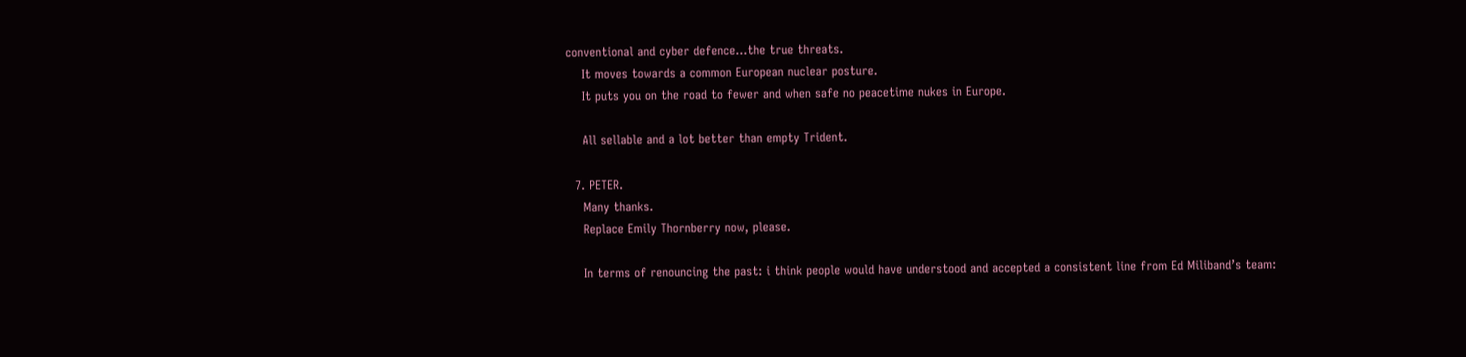conventional and cyber defence…the true threats.
    It moves towards a common European nuclear posture.
    It puts you on the road to fewer and when safe no peacetime nukes in Europe.

    All sellable and a lot better than empty Trident.

  7. PETER.
    Many thanks.
    Replace Emily Thornberry now, please.

    In terms of renouncing the past: i think people would have understood and accepted a consistent line from Ed Miliband’s team: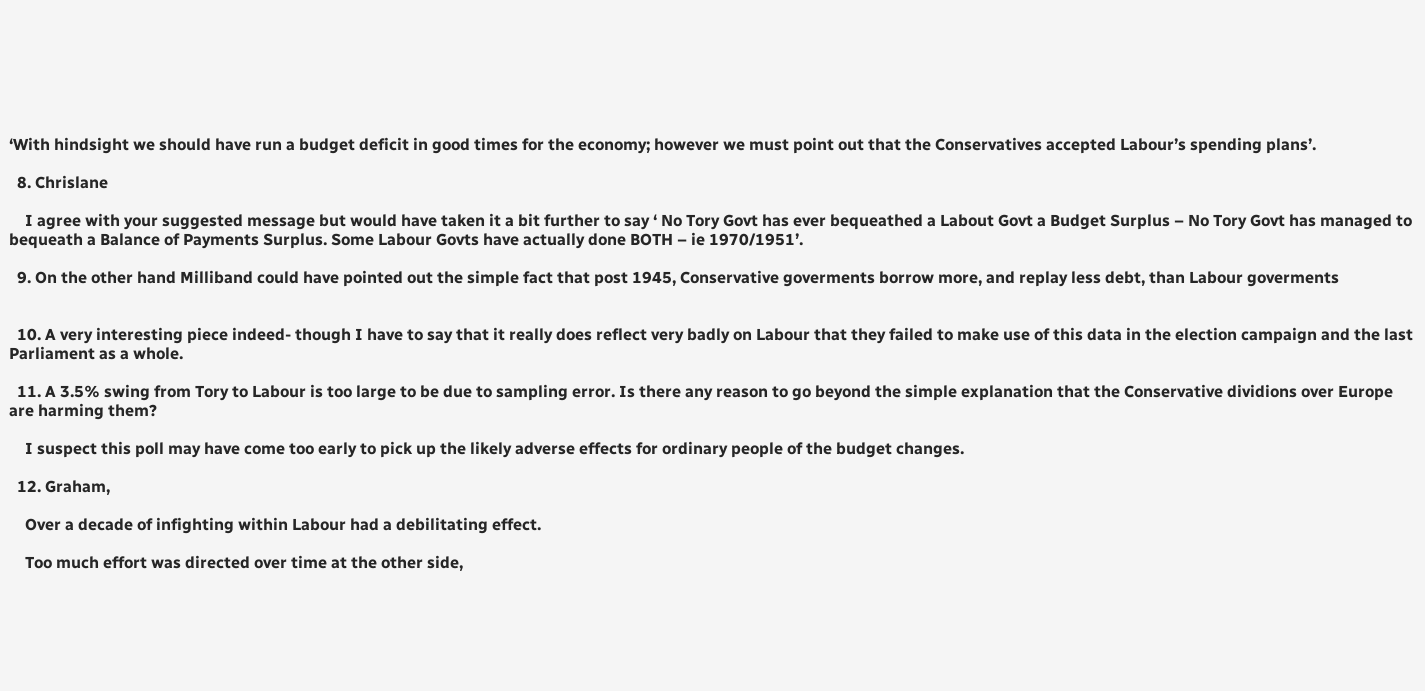‘With hindsight we should have run a budget deficit in good times for the economy; however we must point out that the Conservatives accepted Labour’s spending plans’.

  8. Chrislane

    I agree with your suggested message but would have taken it a bit further to say ‘ No Tory Govt has ever bequeathed a Labout Govt a Budget Surplus – No Tory Govt has managed to bequeath a Balance of Payments Surplus. Some Labour Govts have actually done BOTH – ie 1970/1951’.

  9. On the other hand Milliband could have pointed out the simple fact that post 1945, Conservative goverments borrow more, and replay less debt, than Labour goverments


  10. A very interesting piece indeed- though I have to say that it really does reflect very badly on Labour that they failed to make use of this data in the election campaign and the last Parliament as a whole.

  11. A 3.5% swing from Tory to Labour is too large to be due to sampling error. Is there any reason to go beyond the simple explanation that the Conservative dividions over Europe are harming them?

    I suspect this poll may have come too early to pick up the likely adverse effects for ordinary people of the budget changes.

  12. Graham,

    Over a decade of infighting within Labour had a debilitating effect.

    Too much effort was directed over time at the other side,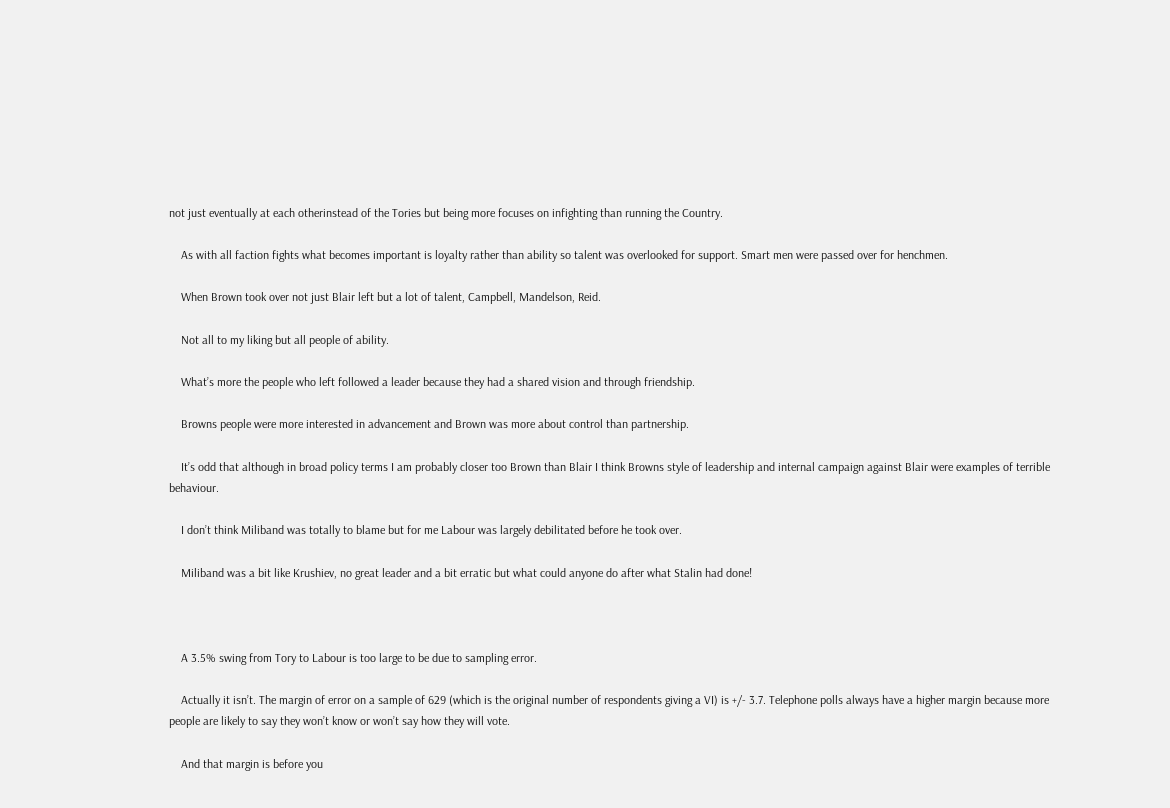not just eventually at each otherinstead of the Tories but being more focuses on infighting than running the Country.

    As with all faction fights what becomes important is loyalty rather than ability so talent was overlooked for support. Smart men were passed over for henchmen.

    When Brown took over not just Blair left but a lot of talent, Campbell, Mandelson, Reid.

    Not all to my liking but all people of ability.

    What’s more the people who left followed a leader because they had a shared vision and through friendship.

    Browns people were more interested in advancement and Brown was more about control than partnership.

    It’s odd that although in broad policy terms I am probably closer too Brown than Blair I think Browns style of leadership and internal campaign against Blair were examples of terrible behaviour.

    I don’t think Miliband was totally to blame but for me Labour was largely debilitated before he took over.

    Miliband was a bit like Krushiev, no great leader and a bit erratic but what could anyone do after what Stalin had done!



    A 3.5% swing from Tory to Labour is too large to be due to sampling error.

    Actually it isn’t. The margin of error on a sample of 629 (which is the original number of respondents giving a VI) is +/- 3.7. Telephone polls always have a higher margin because more people are likely to say they won’t know or won’t say how they will vote.

    And that margin is before you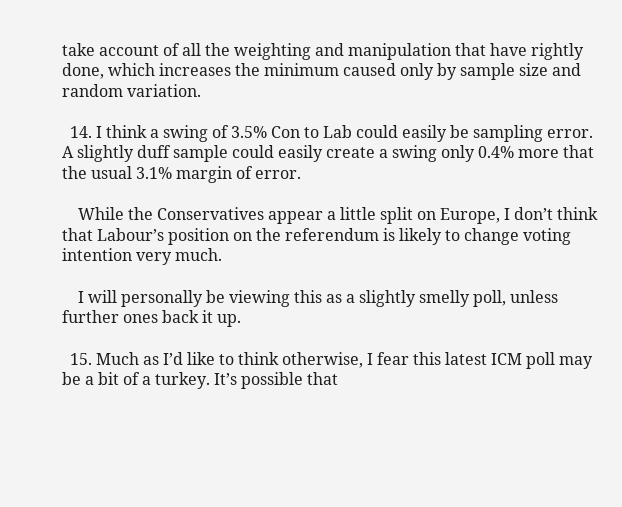take account of all the weighting and manipulation that have rightly done, which increases the minimum caused only by sample size and random variation.

  14. I think a swing of 3.5% Con to Lab could easily be sampling error. A slightly duff sample could easily create a swing only 0.4% more that the usual 3.1% margin of error.

    While the Conservatives appear a little split on Europe, I don’t think that Labour’s position on the referendum is likely to change voting intention very much.

    I will personally be viewing this as a slightly smelly poll, unless further ones back it up.

  15. Much as I’d like to think otherwise, I fear this latest ICM poll may be a bit of a turkey. It’s possible that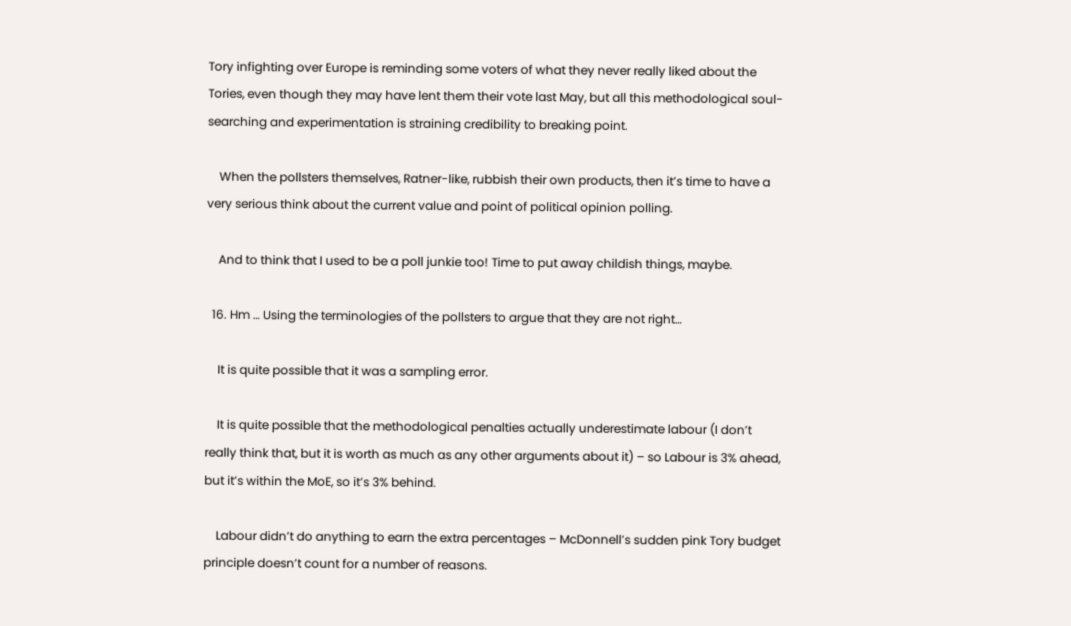Tory infighting over Europe is reminding some voters of what they never really liked about the Tories, even though they may have lent them their vote last May, but all this methodological soul-searching and experimentation is straining credibility to breaking point.

    When the pollsters themselves, Ratner-like, rubbish their own products, then it’s time to have a very serious think about the current value and point of political opinion polling.

    And to think that I used to be a poll junkie too! Time to put away childish things, maybe.

  16. Hm … Using the terminologies of the pollsters to argue that they are not right…

    It is quite possible that it was a sampling error.

    It is quite possible that the methodological penalties actually underestimate labour (I don’t really think that, but it is worth as much as any other arguments about it) – so Labour is 3% ahead, but it’s within the MoE, so it’s 3% behind.

    Labour didn’t do anything to earn the extra percentages – McDonnell’s sudden pink Tory budget principle doesn’t count for a number of reasons.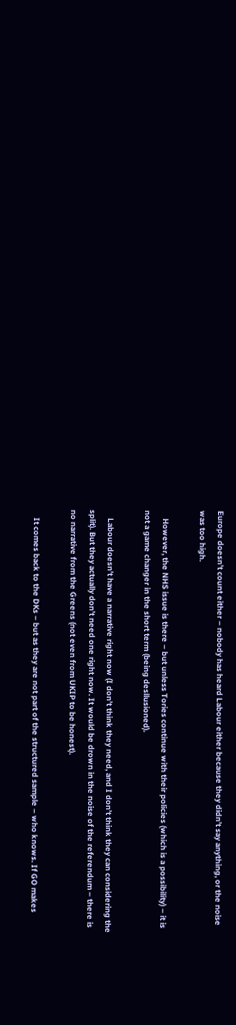Europe doesn’t count either – nobody has heard Labour either because they didn’t say anything, or the noise was too high.

    However, the NHS issue is there – but unless Tories continue with their policies (which is a possibility) – it is not a game changer in the short term (being desllusioned).

    Labour doesn’t have a narrative right now (I don’t think they need, and I don’t think they can considering the split). But they actually don’t need one right now. It would be drown in the noise of the referendum – there is no narrative from the Greens (not even from UKIP to be honest).

    It comes back to the DKs – but as they are not part of the structured sample – who knows. If GO makes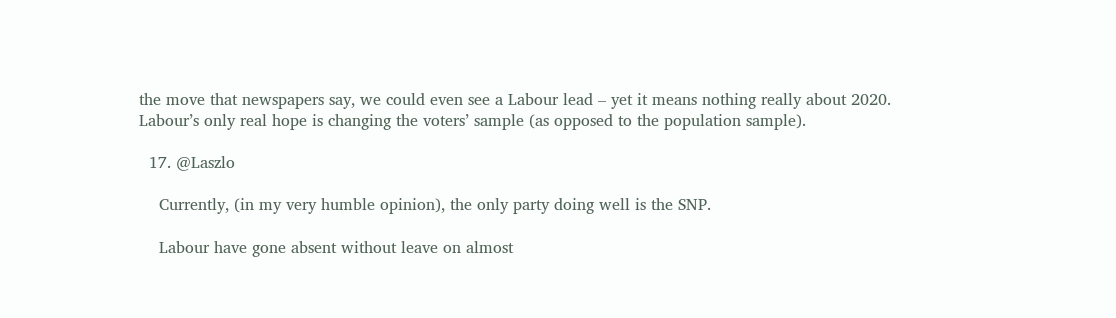the move that newspapers say, we could even see a Labour lead – yet it means nothing really about 2020. Labour’s only real hope is changing the voters’ sample (as opposed to the population sample).

  17. @Laszlo

    Currently, (in my very humble opinion), the only party doing well is the SNP.

    Labour have gone absent without leave on almost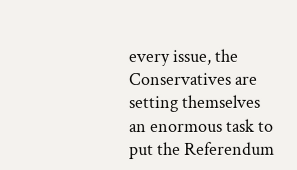every issue, the Conservatives are setting themselves an enormous task to put the Referendum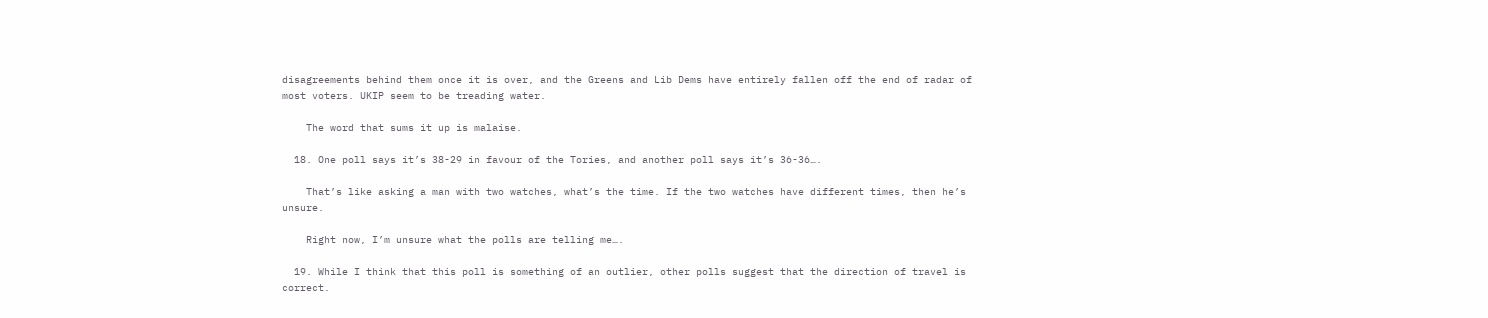disagreements behind them once it is over, and the Greens and Lib Dems have entirely fallen off the end of radar of most voters. UKIP seem to be treading water.

    The word that sums it up is malaise.

  18. One poll says it’s 38-29 in favour of the Tories, and another poll says it’s 36-36….

    That’s like asking a man with two watches, what’s the time. If the two watches have different times, then he’s unsure.

    Right now, I’m unsure what the polls are telling me….

  19. While I think that this poll is something of an outlier, other polls suggest that the direction of travel is correct.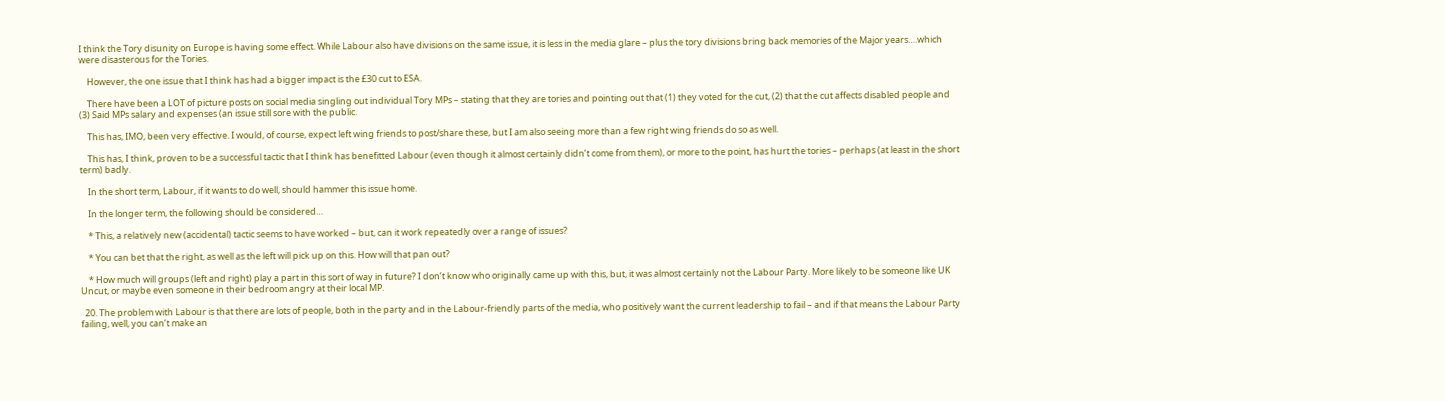I think the Tory disunity on Europe is having some effect. While Labour also have divisions on the same issue, it is less in the media glare – plus the tory divisions bring back memories of the Major years….which were disasterous for the Tories.

    However, the one issue that I think has had a bigger impact is the £30 cut to ESA.

    There have been a LOT of picture posts on social media singling out individual Tory MPs – stating that they are tories and pointing out that (1) they voted for the cut, (2) that the cut affects disabled people and (3) Said MPs salary and expenses (an issue still sore with the public.

    This has, IMO, been very effective. I would, of course, expect left wing friends to post/share these, but I am also seeing more than a few right wing friends do so as well.

    This has, I think, proven to be a successful tactic that I think has benefitted Labour (even though it almost certainly didn’t come from them), or more to the point, has hurt the tories – perhaps (at least in the short term) badly.

    In the short term, Labour, if it wants to do well, should hammer this issue home.

    In the longer term, the following should be considered…

    * This, a relatively new (accidental) tactic seems to have worked – but, can it work repeatedly over a range of issues?

    * You can bet that the right, as well as the left will pick up on this. How will that pan out?

    * How much will groups (left and right) play a part in this sort of way in future? I don’t know who originally came up with this, but, it was almost certainly not the Labour Party. More likely to be someone like UK Uncut, or maybe even someone in their bedroom angry at their local MP.

  20. The problem with Labour is that there are lots of people, both in the party and in the Labour-friendly parts of the media, who positively want the current leadership to fail – and if that means the Labour Party failing, well, you can’t make an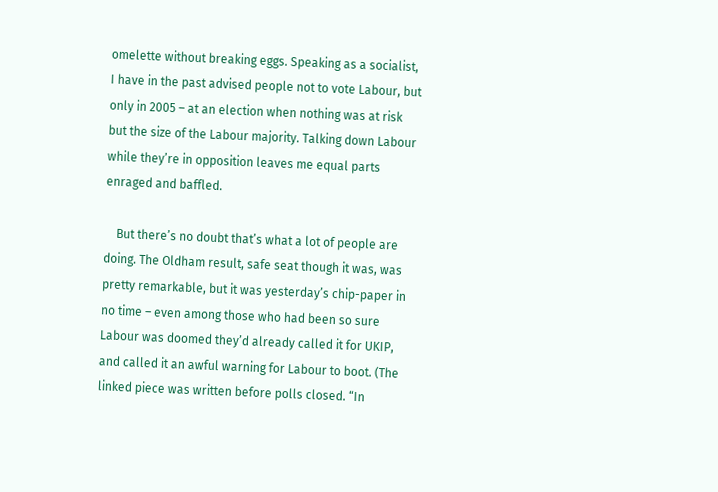omelette without breaking eggs. Speaking as a socialist, I have in the past advised people not to vote Labour, but only in 2005 – at an election when nothing was at risk but the size of the Labour majority. Talking down Labour while they’re in opposition leaves me equal parts enraged and baffled.

    But there’s no doubt that’s what a lot of people are doing. The Oldham result, safe seat though it was, was pretty remarkable, but it was yesterday’s chip-paper in no time – even among those who had been so sure Labour was doomed they’d already called it for UKIP, and called it an awful warning for Labour to boot. (The linked piece was written before polls closed. “In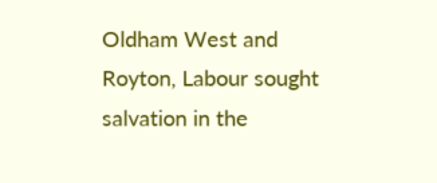Oldham West and Royton, Labour sought salvation in the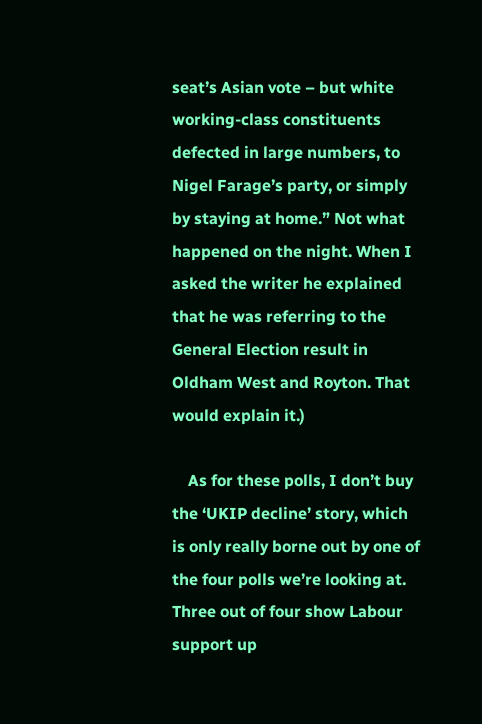seat’s Asian vote – but white working-class constituents defected in large numbers, to Nigel Farage’s party, or simply by staying at home.” Not what happened on the night. When I asked the writer he explained that he was referring to the General Election result in Oldham West and Royton. That would explain it.)

    As for these polls, I don’t buy the ‘UKIP decline’ story, which is only really borne out by one of the four polls we’re looking at. Three out of four show Labour support up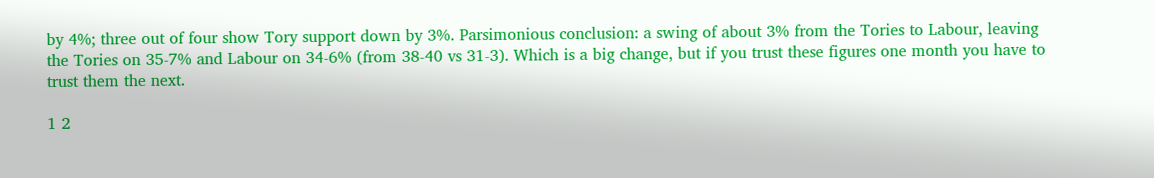by 4%; three out of four show Tory support down by 3%. Parsimonious conclusion: a swing of about 3% from the Tories to Labour, leaving the Tories on 35-7% and Labour on 34-6% (from 38-40 vs 31-3). Which is a big change, but if you trust these figures one month you have to trust them the next.

1 2